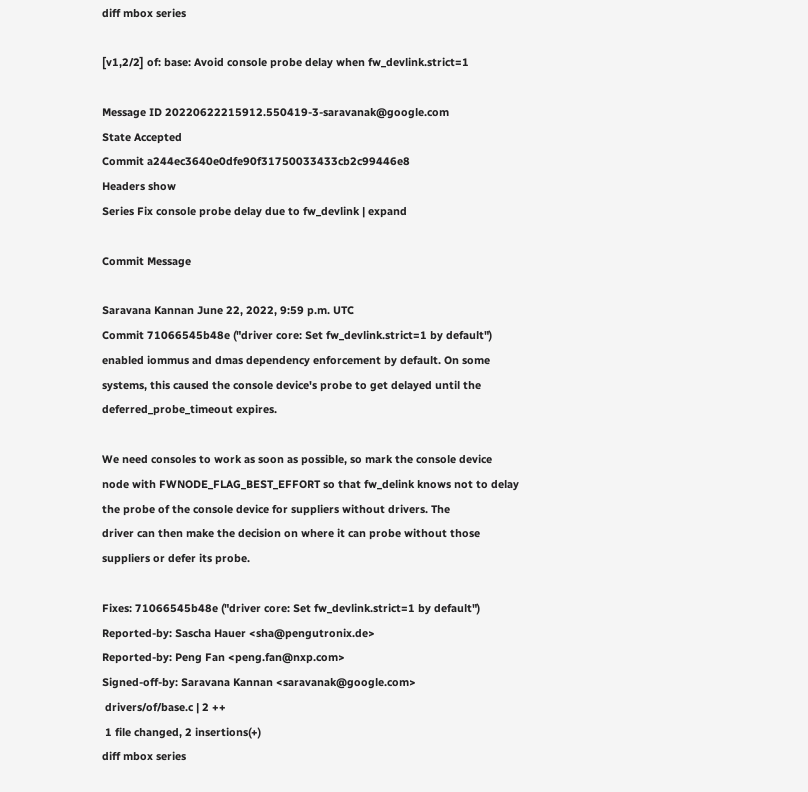diff mbox series

[v1,2/2] of: base: Avoid console probe delay when fw_devlink.strict=1

Message ID 20220622215912.550419-3-saravanak@google.com
State Accepted
Commit a244ec3640e0dfe90f31750033433cb2c99446e8
Headers show
Series Fix console probe delay due to fw_devlink | expand

Commit Message

Saravana Kannan June 22, 2022, 9:59 p.m. UTC
Commit 71066545b48e ("driver core: Set fw_devlink.strict=1 by default")
enabled iommus and dmas dependency enforcement by default. On some
systems, this caused the console device's probe to get delayed until the
deferred_probe_timeout expires.

We need consoles to work as soon as possible, so mark the console device
node with FWNODE_FLAG_BEST_EFFORT so that fw_delink knows not to delay
the probe of the console device for suppliers without drivers. The
driver can then make the decision on where it can probe without those
suppliers or defer its probe.

Fixes: 71066545b48e ("driver core: Set fw_devlink.strict=1 by default")
Reported-by: Sascha Hauer <sha@pengutronix.de>
Reported-by: Peng Fan <peng.fan@nxp.com>
Signed-off-by: Saravana Kannan <saravanak@google.com>
 drivers/of/base.c | 2 ++
 1 file changed, 2 insertions(+)
diff mbox series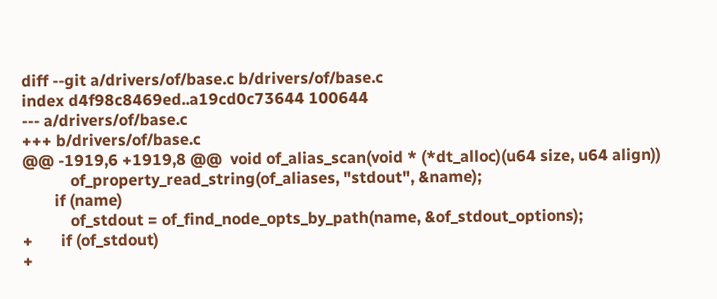diff --git a/drivers/of/base.c b/drivers/of/base.c
index d4f98c8469ed..a19cd0c73644 100644
--- a/drivers/of/base.c
+++ b/drivers/of/base.c
@@ -1919,6 +1919,8 @@  void of_alias_scan(void * (*dt_alloc)(u64 size, u64 align))
            of_property_read_string(of_aliases, "stdout", &name);
        if (name)
            of_stdout = of_find_node_opts_by_path(name, &of_stdout_options);
+       if (of_stdout)
+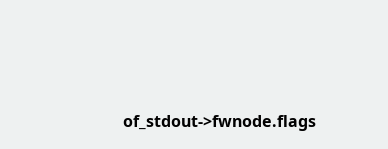of_stdout->fwnode.flags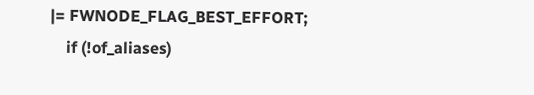|= FWNODE_FLAG_BEST_EFFORT;
    if (!of_aliases)